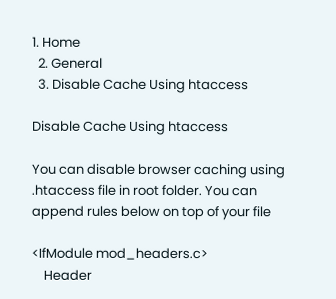1. Home
  2. General
  3. Disable Cache Using htaccess

Disable Cache Using htaccess

You can disable browser caching using .htaccess file in root folder. You can append rules below on top of your file

<IfModule mod_headers.c>
    Header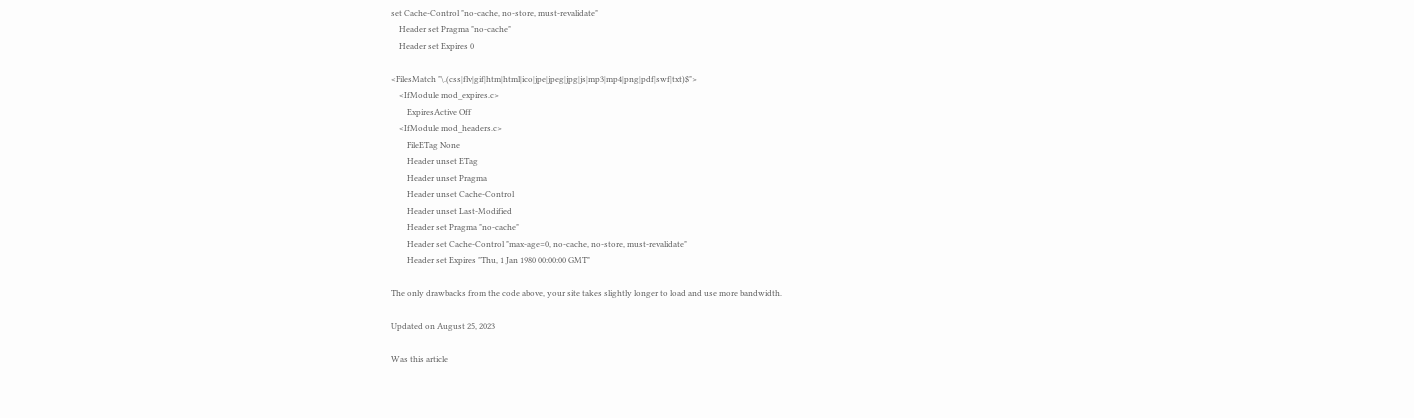set Cache-Control "no-cache, no-store, must-revalidate"
    Header set Pragma "no-cache"
    Header set Expires 0

<FilesMatch "\.(css|flv|gif|htm|html|ico|jpe|jpeg|jpg|js|mp3|mp4|png|pdf|swf|txt)$">
    <IfModule mod_expires.c>
        ExpiresActive Off
    <IfModule mod_headers.c>
        FileETag None
        Header unset ETag
        Header unset Pragma
        Header unset Cache-Control
        Header unset Last-Modified
        Header set Pragma "no-cache"
        Header set Cache-Control "max-age=0, no-cache, no-store, must-revalidate"
        Header set Expires "Thu, 1 Jan 1980 00:00:00 GMT"

The only drawbacks from the code above, your site takes slightly longer to load and use more bandwidth.

Updated on August 25, 2023

Was this article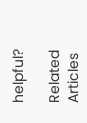helpful?

Related Articles